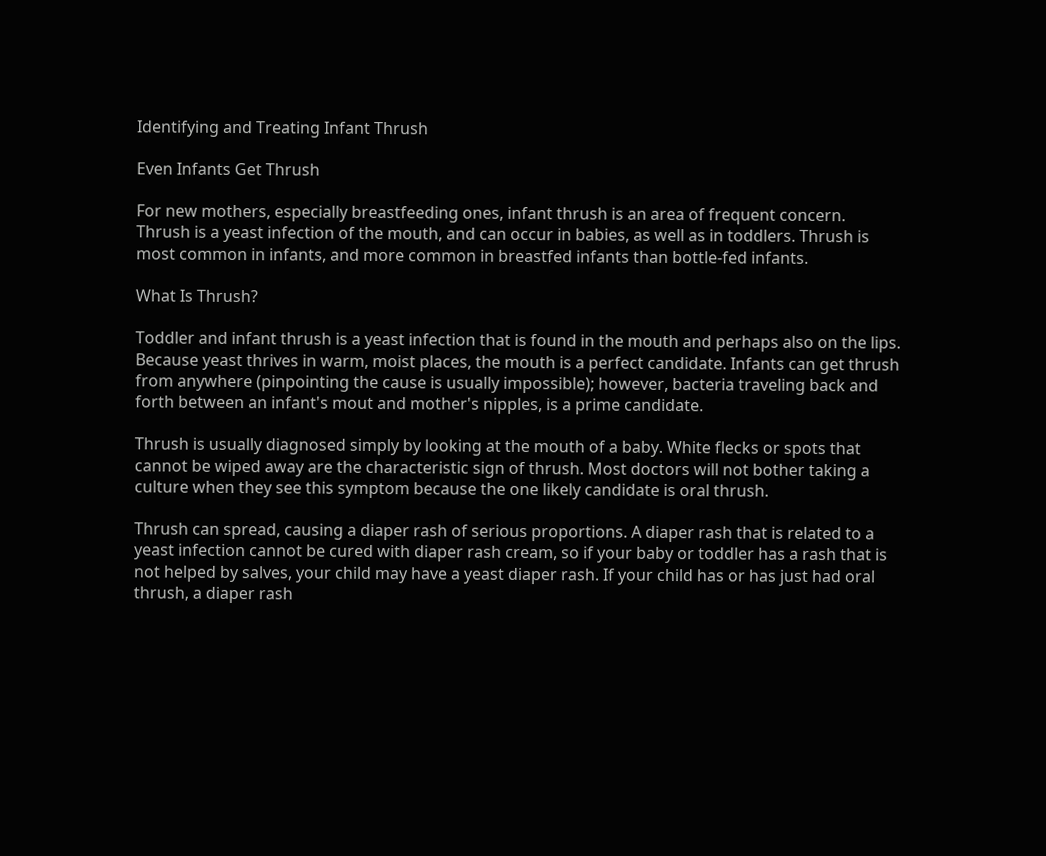Identifying and Treating Infant Thrush

Even Infants Get Thrush

For new mothers, especially breastfeeding ones, infant thrush is an area of frequent concern. Thrush is a yeast infection of the mouth, and can occur in babies, as well as in toddlers. Thrush is most common in infants, and more common in breastfed infants than bottle-fed infants.

What Is Thrush?

Toddler and infant thrush is a yeast infection that is found in the mouth and perhaps also on the lips. Because yeast thrives in warm, moist places, the mouth is a perfect candidate. Infants can get thrush from anywhere (pinpointing the cause is usually impossible); however, bacteria traveling back and forth between an infant's mout and mother's nipples, is a prime candidate.

Thrush is usually diagnosed simply by looking at the mouth of a baby. White flecks or spots that cannot be wiped away are the characteristic sign of thrush. Most doctors will not bother taking a culture when they see this symptom because the one likely candidate is oral thrush.

Thrush can spread, causing a diaper rash of serious proportions. A diaper rash that is related to a yeast infection cannot be cured with diaper rash cream, so if your baby or toddler has a rash that is not helped by salves, your child may have a yeast diaper rash. If your child has or has just had oral thrush, a diaper rash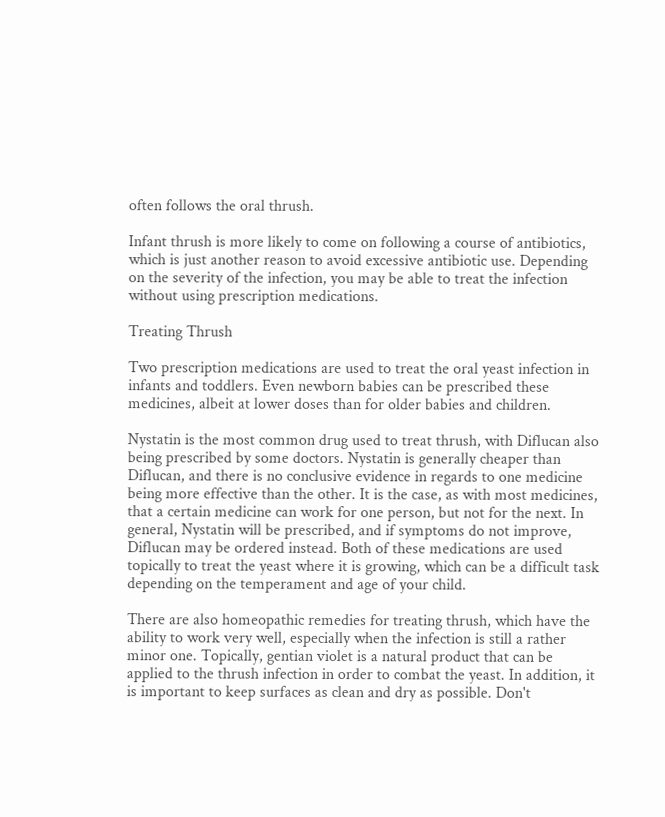often follows the oral thrush.

Infant thrush is more likely to come on following a course of antibiotics, which is just another reason to avoid excessive antibiotic use. Depending on the severity of the infection, you may be able to treat the infection without using prescription medications.

Treating Thrush

Two prescription medications are used to treat the oral yeast infection in infants and toddlers. Even newborn babies can be prescribed these medicines, albeit at lower doses than for older babies and children.

Nystatin is the most common drug used to treat thrush, with Diflucan also being prescribed by some doctors. Nystatin is generally cheaper than Diflucan, and there is no conclusive evidence in regards to one medicine being more effective than the other. It is the case, as with most medicines, that a certain medicine can work for one person, but not for the next. In general, Nystatin will be prescribed, and if symptoms do not improve, Diflucan may be ordered instead. Both of these medications are used topically to treat the yeast where it is growing, which can be a difficult task depending on the temperament and age of your child.

There are also homeopathic remedies for treating thrush, which have the ability to work very well, especially when the infection is still a rather minor one. Topically, gentian violet is a natural product that can be applied to the thrush infection in order to combat the yeast. In addition, it is important to keep surfaces as clean and dry as possible. Don't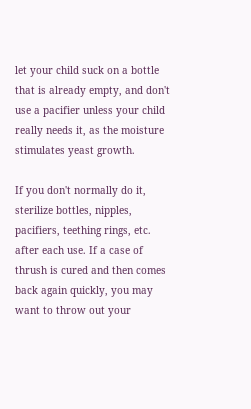let your child suck on a bottle that is already empty, and don't use a pacifier unless your child really needs it, as the moisture stimulates yeast growth.

If you don't normally do it, sterilize bottles, nipples, pacifiers, teething rings, etc. after each use. If a case of thrush is cured and then comes back again quickly, you may want to throw out your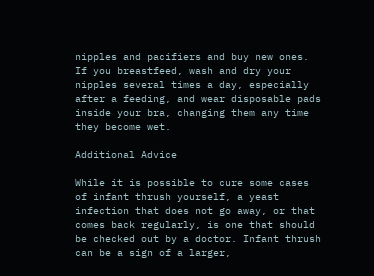nipples and pacifiers and buy new ones. If you breastfeed, wash and dry your nipples several times a day, especially after a feeding, and wear disposable pads inside your bra, changing them any time they become wet.

Additional Advice

While it is possible to cure some cases of infant thrush yourself, a yeast infection that does not go away, or that comes back regularly, is one that should be checked out by a doctor. Infant thrush can be a sign of a larger,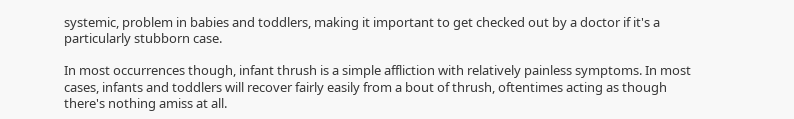systemic, problem in babies and toddlers, making it important to get checked out by a doctor if it's a particularly stubborn case.

In most occurrences though, infant thrush is a simple affliction with relatively painless symptoms. In most cases, infants and toddlers will recover fairly easily from a bout of thrush, oftentimes acting as though there's nothing amiss at all.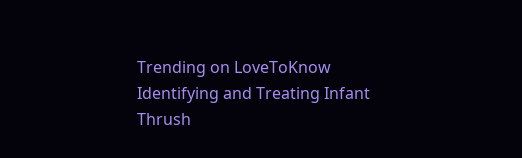Trending on LoveToKnow
Identifying and Treating Infant Thrush